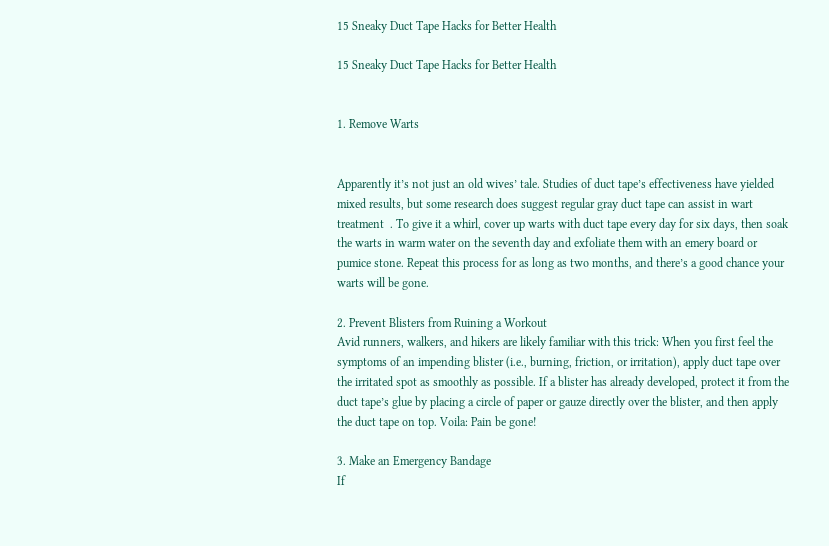15 Sneaky Duct Tape Hacks for Better Health

15 Sneaky Duct Tape Hacks for Better Health


1. Remove Warts


Apparently it’s not just an old wives’ tale. Studies of duct tape’s effectiveness have yielded mixed results, but some research does suggest regular gray duct tape can assist in wart treatment  . To give it a whirl, cover up warts with duct tape every day for six days, then soak the warts in warm water on the seventh day and exfoliate them with an emery board or pumice stone. Repeat this process for as long as two months, and there’s a good chance your warts will be gone.

2. Prevent Blisters from Ruining a Workout
Avid runners, walkers, and hikers are likely familiar with this trick: When you first feel the symptoms of an impending blister (i.e., burning, friction, or irritation), apply duct tape over the irritated spot as smoothly as possible. If a blister has already developed, protect it from the duct tape’s glue by placing a circle of paper or gauze directly over the blister, and then apply the duct tape on top. Voila: Pain be gone!

3. Make an Emergency Bandage
If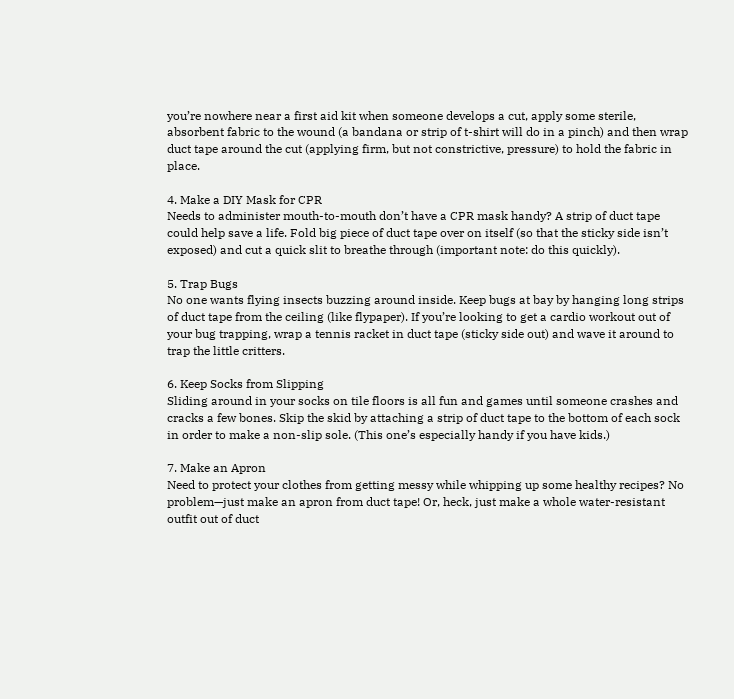you’re nowhere near a first aid kit when someone develops a cut, apply some sterile, absorbent fabric to the wound (a bandana or strip of t-shirt will do in a pinch) and then wrap duct tape around the cut (applying firm, but not constrictive, pressure) to hold the fabric in place.

4. Make a DIY Mask for CPR
Needs to administer mouth-to-mouth don’t have a CPR mask handy? A strip of duct tape could help save a life. Fold big piece of duct tape over on itself (so that the sticky side isn’t exposed) and cut a quick slit to breathe through (important note: do this quickly).

5. Trap Bugs
No one wants flying insects buzzing around inside. Keep bugs at bay by hanging long strips of duct tape from the ceiling (like flypaper). If you’re looking to get a cardio workout out of your bug trapping, wrap a tennis racket in duct tape (sticky side out) and wave it around to trap the little critters.

6. Keep Socks from Slipping
Sliding around in your socks on tile floors is all fun and games until someone crashes and cracks a few bones. Skip the skid by attaching a strip of duct tape to the bottom of each sock in order to make a non-slip sole. (This one’s especially handy if you have kids.)

7. Make an Apron
Need to protect your clothes from getting messy while whipping up some healthy recipes? No problem—just make an apron from duct tape! Or, heck, just make a whole water-resistant outfit out of duct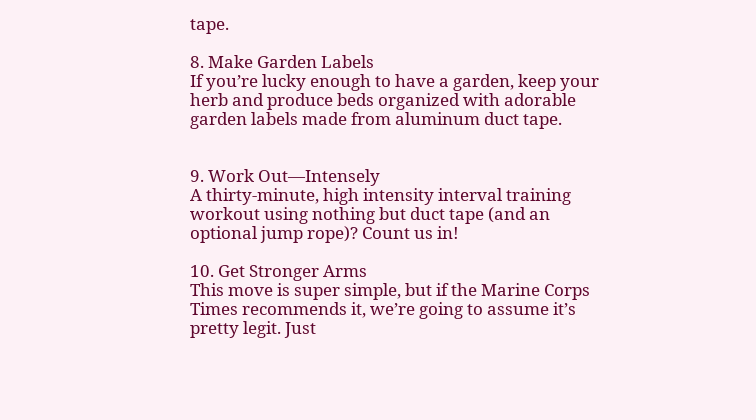tape.

8. Make Garden Labels
If you’re lucky enough to have a garden, keep your herb and produce beds organized with adorable garden labels made from aluminum duct tape.


9. Work Out—Intensely
A thirty-minute, high intensity interval training workout using nothing but duct tape (and an optional jump rope)? Count us in!

10. Get Stronger Arms
This move is super simple, but if the Marine Corps Times recommends it, we’re going to assume it’s pretty legit. Just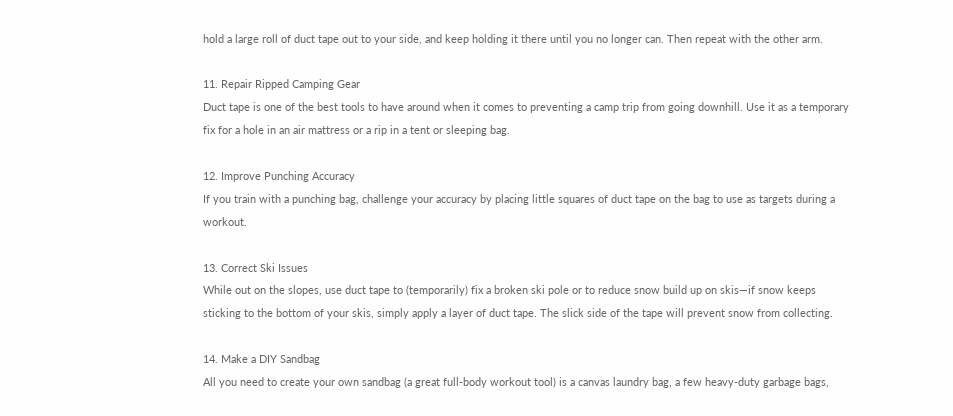hold a large roll of duct tape out to your side, and keep holding it there until you no longer can. Then repeat with the other arm.

11. Repair Ripped Camping Gear
Duct tape is one of the best tools to have around when it comes to preventing a camp trip from going downhill. Use it as a temporary fix for a hole in an air mattress or a rip in a tent or sleeping bag.

12. Improve Punching Accuracy
If you train with a punching bag, challenge your accuracy by placing little squares of duct tape on the bag to use as targets during a workout.

13. Correct Ski Issues
While out on the slopes, use duct tape to (temporarily) fix a broken ski pole or to reduce snow build up on skis—if snow keeps sticking to the bottom of your skis, simply apply a layer of duct tape. The slick side of the tape will prevent snow from collecting.

14. Make a DIY Sandbag
All you need to create your own sandbag (a great full-body workout tool) is a canvas laundry bag, a few heavy-duty garbage bags,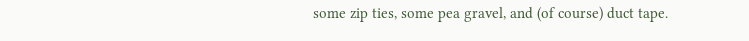some zip ties, some pea gravel, and (of course) duct tape.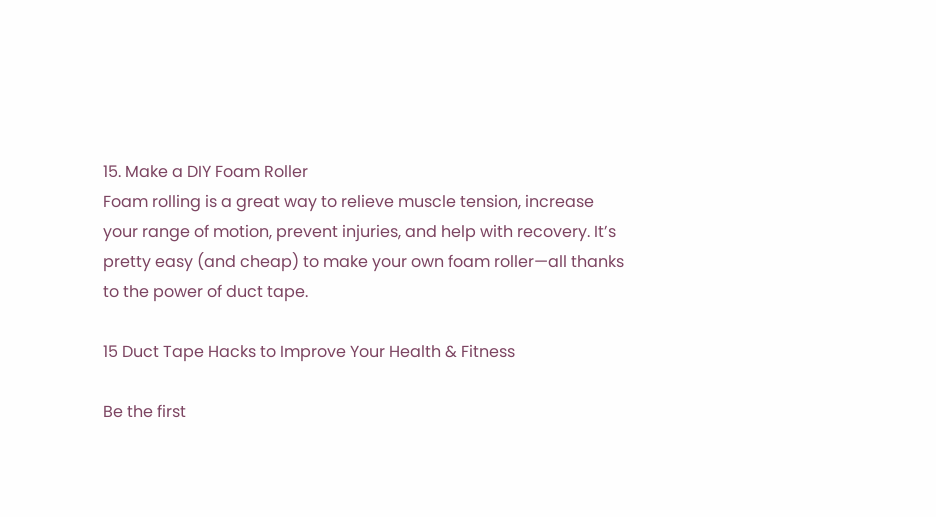15. Make a DIY Foam Roller
Foam rolling is a great way to relieve muscle tension, increase your range of motion, prevent injuries, and help with recovery. It’s pretty easy (and cheap) to make your own foam roller—all thanks to the power of duct tape.

15 Duct Tape Hacks to Improve Your Health & Fitness

Be the first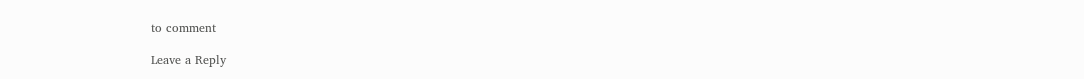to comment

Leave a Reply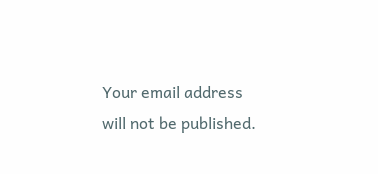Your email address will not be published.